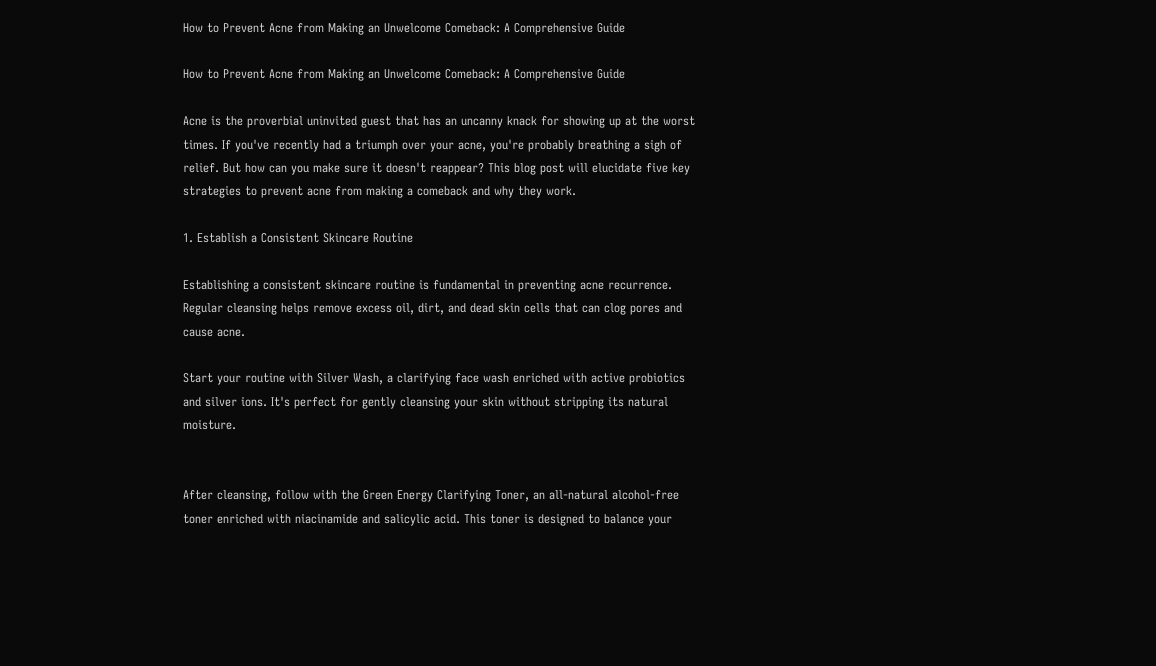How to Prevent Acne from Making an Unwelcome Comeback: A Comprehensive Guide

How to Prevent Acne from Making an Unwelcome Comeback: A Comprehensive Guide

Acne is the proverbial uninvited guest that has an uncanny knack for showing up at the worst times. If you've recently had a triumph over your acne, you're probably breathing a sigh of relief. But how can you make sure it doesn't reappear? This blog post will elucidate five key strategies to prevent acne from making a comeback and why they work.

1. Establish a Consistent Skincare Routine

Establishing a consistent skincare routine is fundamental in preventing acne recurrence. Regular cleansing helps remove excess oil, dirt, and dead skin cells that can clog pores and cause acne.

Start your routine with Silver Wash, a clarifying face wash enriched with active probiotics and silver ions. It's perfect for gently cleansing your skin without stripping its natural moisture.


After cleansing, follow with the Green Energy Clarifying Toner, an all-natural alcohol-free toner enriched with niacinamide and salicylic acid. This toner is designed to balance your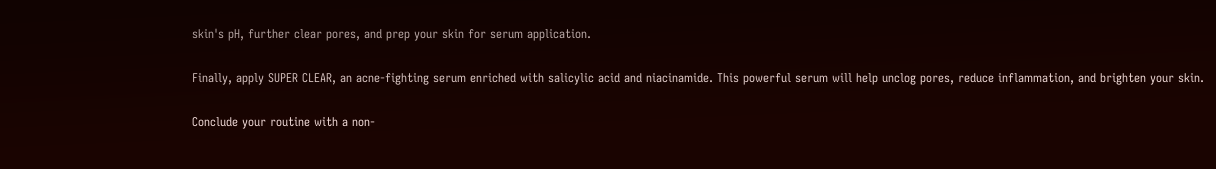skin's pH, further clear pores, and prep your skin for serum application.

Finally, apply SUPER CLEAR, an acne-fighting serum enriched with salicylic acid and niacinamide. This powerful serum will help unclog pores, reduce inflammation, and brighten your skin.

Conclude your routine with a non-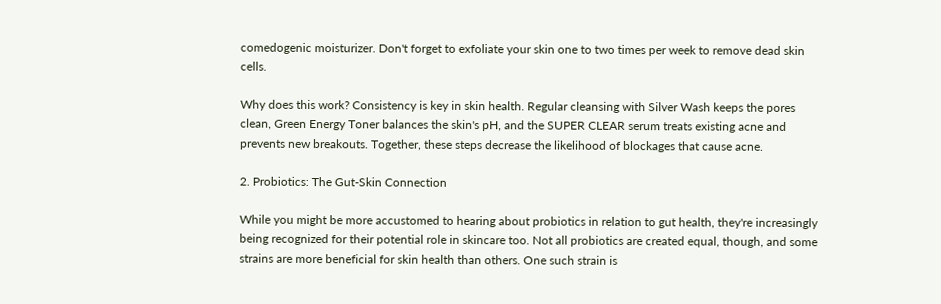comedogenic moisturizer. Don't forget to exfoliate your skin one to two times per week to remove dead skin cells.

Why does this work? Consistency is key in skin health. Regular cleansing with Silver Wash keeps the pores clean, Green Energy Toner balances the skin's pH, and the SUPER CLEAR serum treats existing acne and prevents new breakouts. Together, these steps decrease the likelihood of blockages that cause acne.

2. Probiotics: The Gut-Skin Connection

While you might be more accustomed to hearing about probiotics in relation to gut health, they're increasingly being recognized for their potential role in skincare too. Not all probiotics are created equal, though, and some strains are more beneficial for skin health than others. One such strain is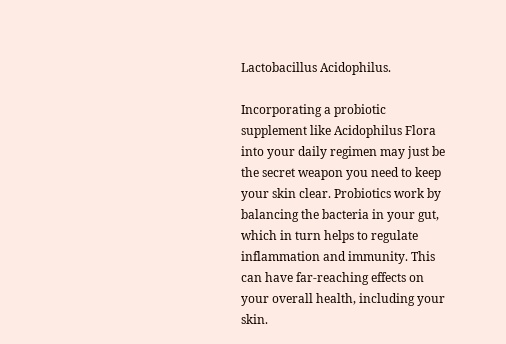Lactobacillus Acidophilus.

Incorporating a probiotic supplement like Acidophilus Flora into your daily regimen may just be the secret weapon you need to keep your skin clear. Probiotics work by balancing the bacteria in your gut, which in turn helps to regulate inflammation and immunity. This can have far-reaching effects on your overall health, including your skin.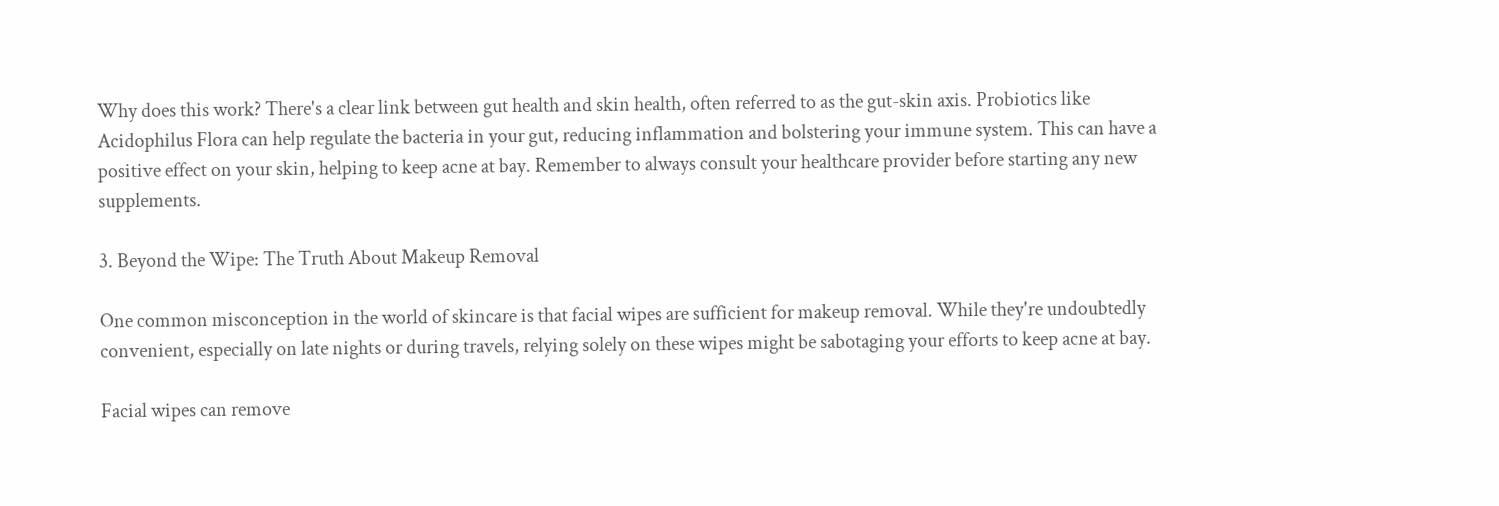Why does this work? There's a clear link between gut health and skin health, often referred to as the gut-skin axis. Probiotics like Acidophilus Flora can help regulate the bacteria in your gut, reducing inflammation and bolstering your immune system. This can have a positive effect on your skin, helping to keep acne at bay. Remember to always consult your healthcare provider before starting any new supplements.

3. Beyond the Wipe: The Truth About Makeup Removal

One common misconception in the world of skincare is that facial wipes are sufficient for makeup removal. While they're undoubtedly convenient, especially on late nights or during travels, relying solely on these wipes might be sabotaging your efforts to keep acne at bay.

Facial wipes can remove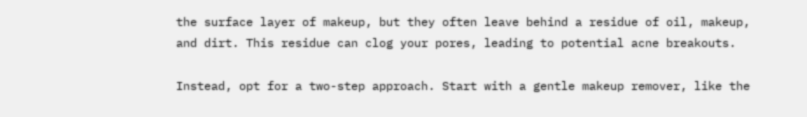the surface layer of makeup, but they often leave behind a residue of oil, makeup, and dirt. This residue can clog your pores, leading to potential acne breakouts.

Instead, opt for a two-step approach. Start with a gentle makeup remover, like the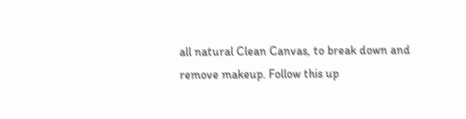all natural Clean Canvas, to break down and remove makeup. Follow this up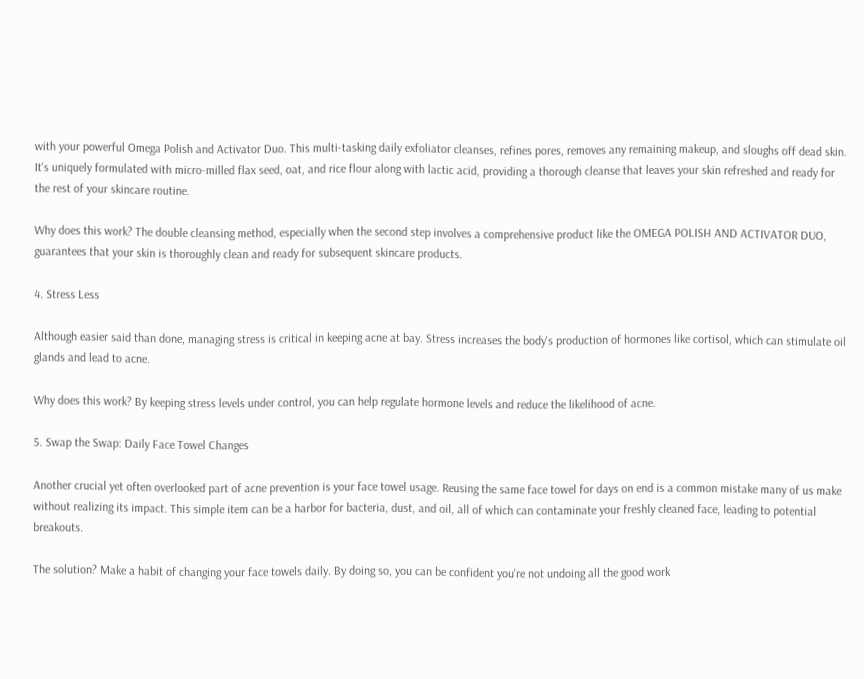with your powerful Omega Polish and Activator Duo. This multi-tasking daily exfoliator cleanses, refines pores, removes any remaining makeup, and sloughs off dead skin. It's uniquely formulated with micro-milled flax seed, oat, and rice flour along with lactic acid, providing a thorough cleanse that leaves your skin refreshed and ready for the rest of your skincare routine.

Why does this work? The double cleansing method, especially when the second step involves a comprehensive product like the OMEGA POLISH AND ACTIVATOR DUO, guarantees that your skin is thoroughly clean and ready for subsequent skincare products.

4. Stress Less

Although easier said than done, managing stress is critical in keeping acne at bay. Stress increases the body's production of hormones like cortisol, which can stimulate oil glands and lead to acne.

Why does this work? By keeping stress levels under control, you can help regulate hormone levels and reduce the likelihood of acne.

5. Swap the Swap: Daily Face Towel Changes

Another crucial yet often overlooked part of acne prevention is your face towel usage. Reusing the same face towel for days on end is a common mistake many of us make without realizing its impact. This simple item can be a harbor for bacteria, dust, and oil, all of which can contaminate your freshly cleaned face, leading to potential breakouts.

The solution? Make a habit of changing your face towels daily. By doing so, you can be confident you're not undoing all the good work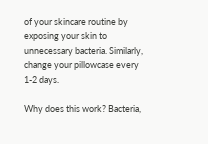of your skincare routine by exposing your skin to unnecessary bacteria. Similarly, change your pillowcase every 1-2 days.

Why does this work? Bacteria,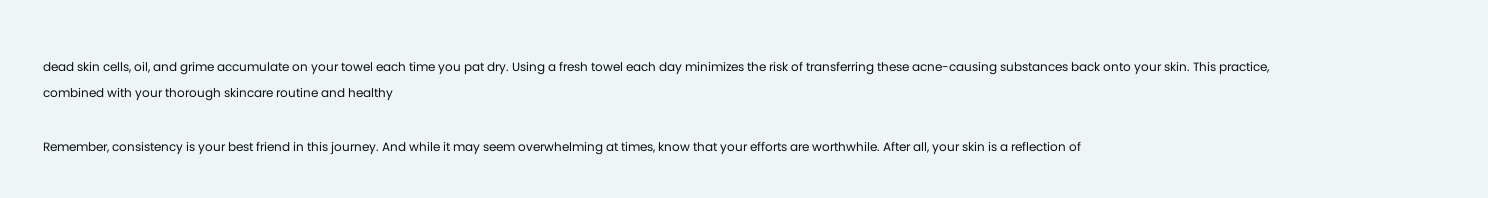dead skin cells, oil, and grime accumulate on your towel each time you pat dry. Using a fresh towel each day minimizes the risk of transferring these acne-causing substances back onto your skin. This practice, combined with your thorough skincare routine and healthy

Remember, consistency is your best friend in this journey. And while it may seem overwhelming at times, know that your efforts are worthwhile. After all, your skin is a reflection of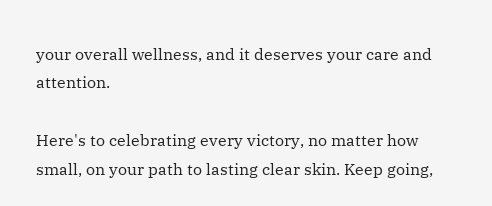your overall wellness, and it deserves your care and attention.

Here's to celebrating every victory, no matter how small, on your path to lasting clear skin. Keep going,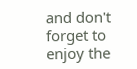and don't forget to enjoy the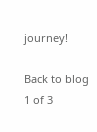journey!

Back to blog
1 of 3